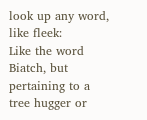look up any word, like fleek:
Like the word Biatch, but pertaining to a tree hugger or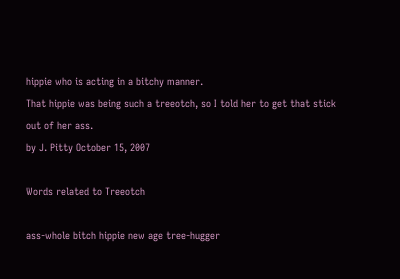hippie who is acting in a bitchy manner.
That hippie was being such a treeotch, so I told her to get that stick out of her ass.
by J. Pitty October 15, 2007

Words related to Treeotch

ass-whole bitch hippie new age tree-hugger